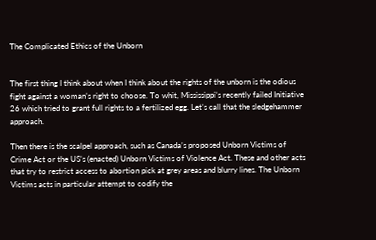The Complicated Ethics of the Unborn


The first thing I think about when I think about the rights of the unborn is the odious fight against a woman’s right to choose. To whit, Mississippi’s recently failed Initiative 26 which tried to grant full rights to a fertilized egg. Let’s call that the sledgehammer approach.

Then there is the scalpel approach, such as Canada’s proposed Unborn Victims of Crime Act or the US’s (enacted) Unborn Victims of Violence Act. These and other acts that try to restrict access to abortion pick at grey areas and blurry lines. The Unborn Victims acts in particular attempt to codify the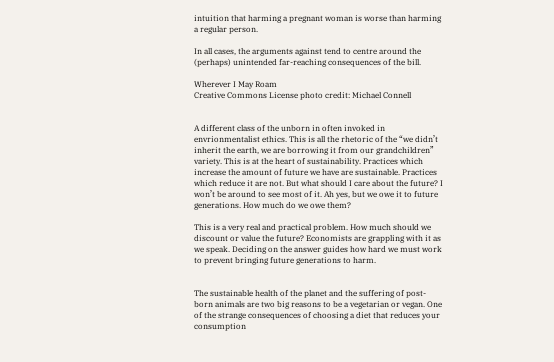intuition that harming a pregnant woman is worse than harming a regular person.

In all cases, the arguments against tend to centre around the (perhaps) unintended far-reaching consequences of the bill.

Wherever I May Roam
Creative Commons License photo credit: Michael Connell


A different class of the unborn in often invoked in envrionmentalist ethics. This is all the rhetoric of the “we didn’t inherit the earth, we are borrowing it from our grandchildren” variety. This is at the heart of sustainability. Practices which increase the amount of future we have are sustainable. Practices which reduce it are not. But what should I care about the future? I won’t be around to see most of it. Ah yes, but we owe it to future generations. How much do we owe them?

This is a very real and practical problem. How much should we discount or value the future? Economists are grappling with it as we speak. Deciding on the answer guides how hard we must work to prevent bringing future generations to harm.


The sustainable health of the planet and the suffering of post-born animals are two big reasons to be a vegetarian or vegan. One of the strange consequences of choosing a diet that reduces your consumption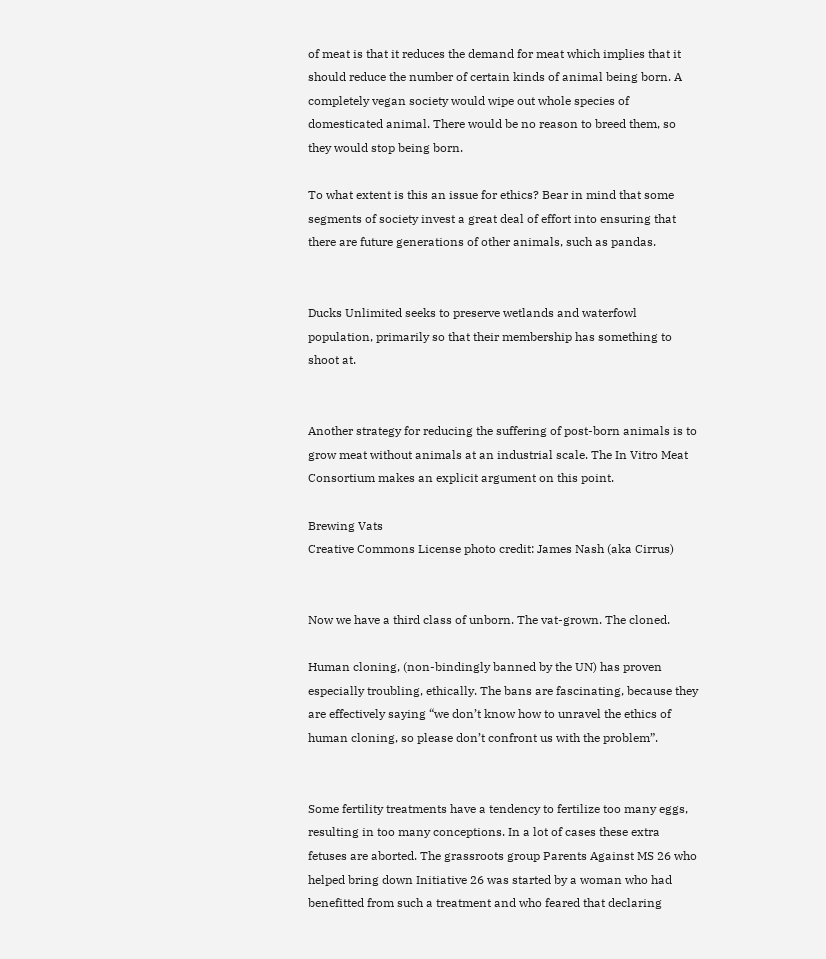of meat is that it reduces the demand for meat which implies that it should reduce the number of certain kinds of animal being born. A completely vegan society would wipe out whole species of domesticated animal. There would be no reason to breed them, so they would stop being born.

To what extent is this an issue for ethics? Bear in mind that some segments of society invest a great deal of effort into ensuring that there are future generations of other animals, such as pandas.


Ducks Unlimited seeks to preserve wetlands and waterfowl population, primarily so that their membership has something to shoot at.


Another strategy for reducing the suffering of post-born animals is to grow meat without animals at an industrial scale. The In Vitro Meat Consortium makes an explicit argument on this point.

Brewing Vats
Creative Commons License photo credit: James Nash (aka Cirrus)


Now we have a third class of unborn. The vat-grown. The cloned.

Human cloning, (non-bindingly banned by the UN) has proven especially troubling, ethically. The bans are fascinating, because they are effectively saying “we don’t know how to unravel the ethics of human cloning, so please don’t confront us with the problem”.


Some fertility treatments have a tendency to fertilize too many eggs, resulting in too many conceptions. In a lot of cases these extra fetuses are aborted. The grassroots group Parents Against MS 26 who helped bring down Initiative 26 was started by a woman who had benefitted from such a treatment and who feared that declaring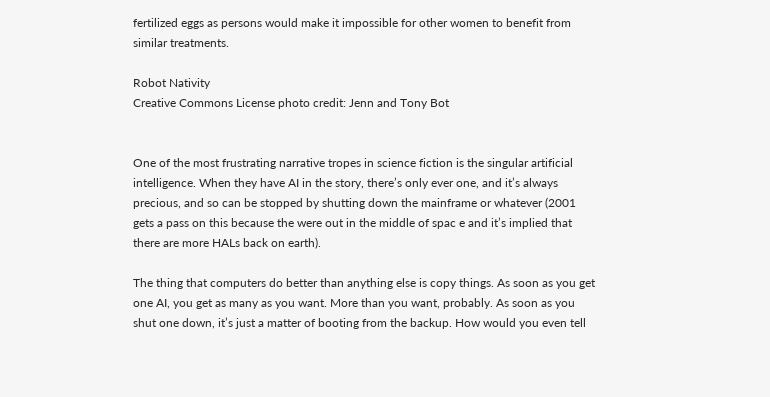fertilized eggs as persons would make it impossible for other women to benefit from similar treatments.

Robot Nativity
Creative Commons License photo credit: Jenn and Tony Bot


One of the most frustrating narrative tropes in science fiction is the singular artificial intelligence. When they have AI in the story, there’s only ever one, and it’s always precious, and so can be stopped by shutting down the mainframe or whatever (2001 gets a pass on this because the were out in the middle of spac e and it’s implied that there are more HALs back on earth).

The thing that computers do better than anything else is copy things. As soon as you get one AI, you get as many as you want. More than you want, probably. As soon as you shut one down, it’s just a matter of booting from the backup. How would you even tell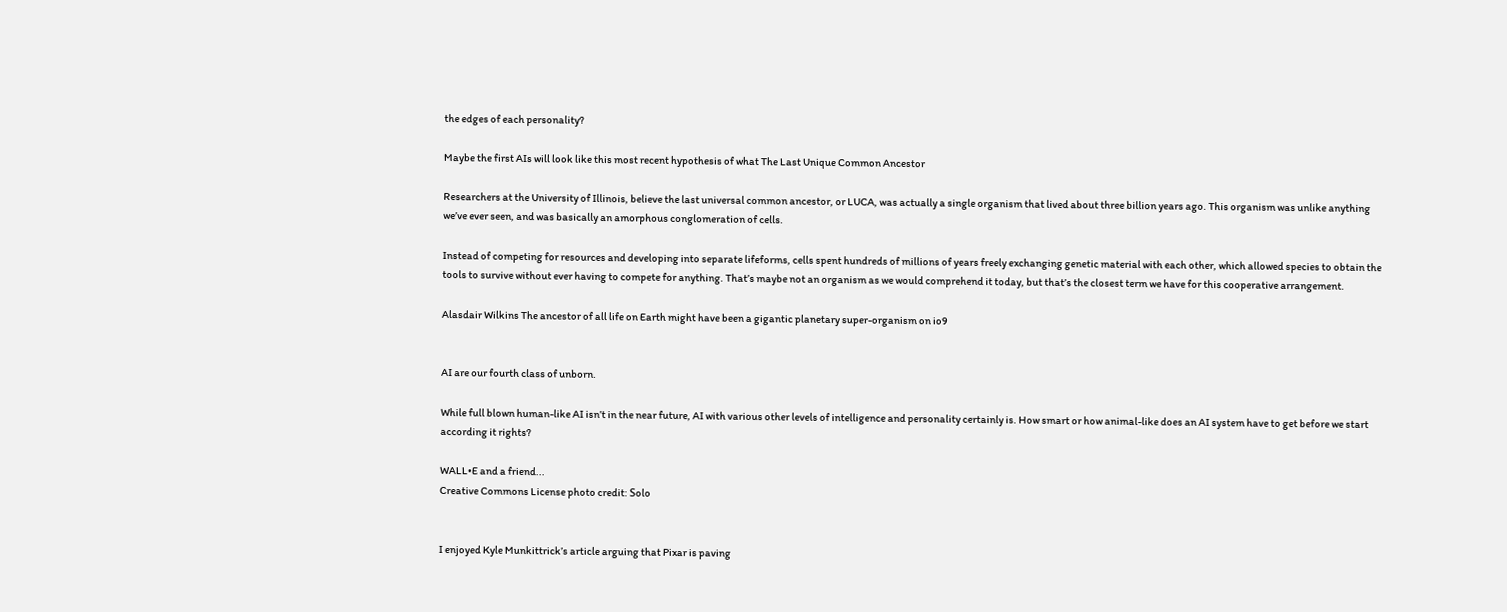the edges of each personality?

Maybe the first AIs will look like this most recent hypothesis of what The Last Unique Common Ancestor

Researchers at the University of Illinois, believe the last universal common ancestor, or LUCA, was actually a single organism that lived about three billion years ago. This organism was unlike anything we’ve ever seen, and was basically an amorphous conglomeration of cells.

Instead of competing for resources and developing into separate lifeforms, cells spent hundreds of millions of years freely exchanging genetic material with each other, which allowed species to obtain the tools to survive without ever having to compete for anything. That’s maybe not an organism as we would comprehend it today, but that’s the closest term we have for this cooperative arrangement.

Alasdair Wilkins The ancestor of all life on Earth might have been a gigantic planetary super-organism on io9


AI are our fourth class of unborn.

While full blown human-like AI isn’t in the near future, AI with various other levels of intelligence and personality certainly is. How smart or how animal-like does an AI system have to get before we start according it rights?

WALL•E and a friend...
Creative Commons License photo credit: Ѕolo


I enjoyed Kyle Munkittrick’s article arguing that Pixar is paving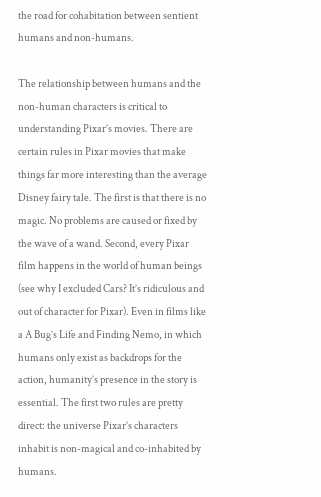the road for cohabitation between sentient humans and non-humans.

The relationship between humans and the non-human characters is critical to understanding Pixar’s movies. There are certain rules in Pixar movies that make things far more interesting than the average Disney fairy tale. The first is that there is no magic. No problems are caused or fixed by the wave of a wand. Second, every Pixar film happens in the world of human beings (see why I excluded Cars? It’s ridiculous and out of character for Pixar). Even in films like a A Bug’s Life and Finding Nemo, in which humans only exist as backdrops for the action, humanity’s presence in the story is essential. The first two rules are pretty direct: the universe Pixar’s characters inhabit is non-magical and co-inhabited by humans.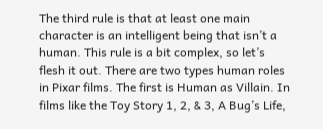The third rule is that at least one main character is an intelligent being that isn’t a human. This rule is a bit complex, so let’s flesh it out. There are two types human roles in Pixar films. The first is Human as Villain. In films like the Toy Story 1, 2, & 3, A Bug’s Life,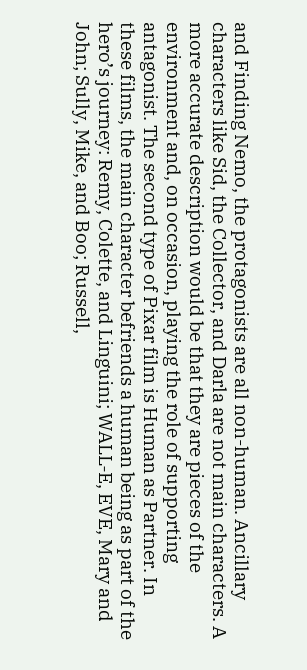and Finding Nemo, the protagonists are all non-human. Ancillary characters like Sid, the Collector, and Darla are not main characters. A more accurate description would be that they are pieces of the environment and, on occasion, playing the role of supporting antagonist. The second type of Pixar film is Human as Partner. In these films, the main character befriends a human being as part of the hero’s journey: Remy, Colette, and Linguini; WALL‑E, EVE, Mary and John; Sully, Mike, and Boo; Russell,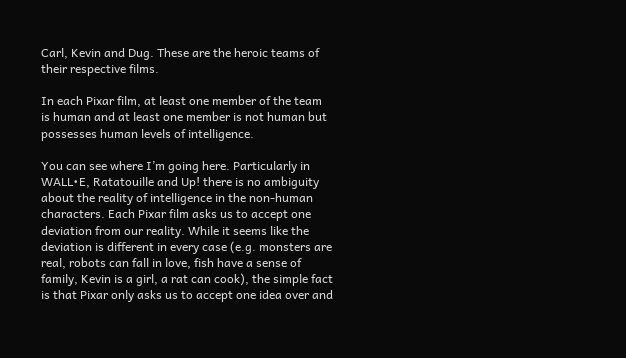Carl, Kevin and Dug. These are the heroic teams of their respective films.

In each Pixar film, at least one member of the team is human and at least one member is not human but possesses human levels of intelligence.

You can see where I’m going here. Particularly in WALL•E, Ratatouille and Up! there is no ambiguity about the reality of intelligence in the non-human characters. Each Pixar film asks us to accept one deviation from our reality. While it seems like the deviation is different in every case (e.g. monsters are real, robots can fall in love, fish have a sense of family, Kevin is a girl, a rat can cook), the simple fact is that Pixar only asks us to accept one idea over and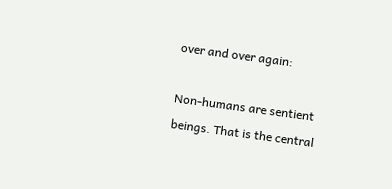over and over again:

Non-humans are sentient beings. That is the central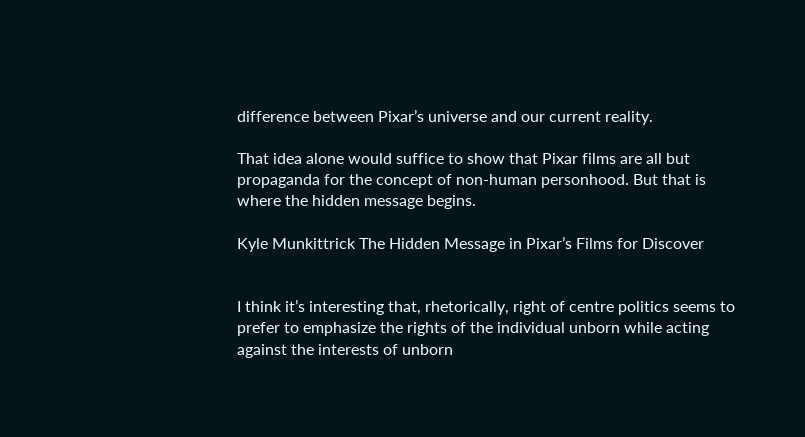difference between Pixar’s universe and our current reality.

That idea alone would suffice to show that Pixar films are all but propaganda for the concept of non-human personhood. But that is where the hidden message begins.

Kyle Munkittrick The Hidden Message in Pixar’s Films for Discover


I think it’s interesting that, rhetorically, right of centre politics seems to prefer to emphasize the rights of the individual unborn while acting against the interests of unborn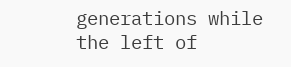generations while the left of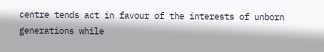centre tends act in favour of the interests of unborn generations while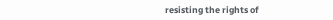resisting the rights of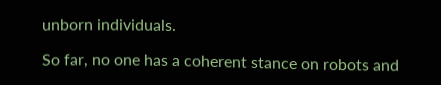unborn individuals.

So far, no one has a coherent stance on robots and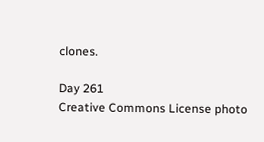clones.

Day 261
Creative Commons License photo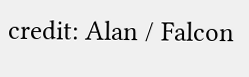credit: Alan / Falcon